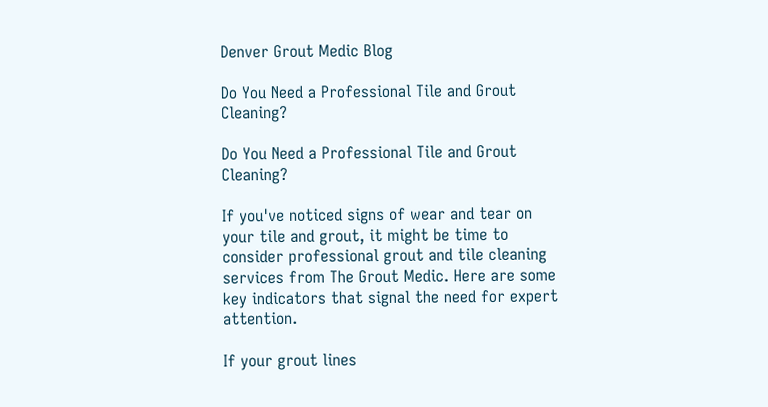Denver Grout Medic Blog

Do You Need a Professional Tile and Grout Cleaning?

Do You Need a Professional Tile and Grout Cleaning?

If you've noticed signs of wear and tear on your tile and grout, it might be time to consider professional grout and tile cleaning services from The Grout Medic. Here are some key indicators that signal the need for expert attention.

If your grout lines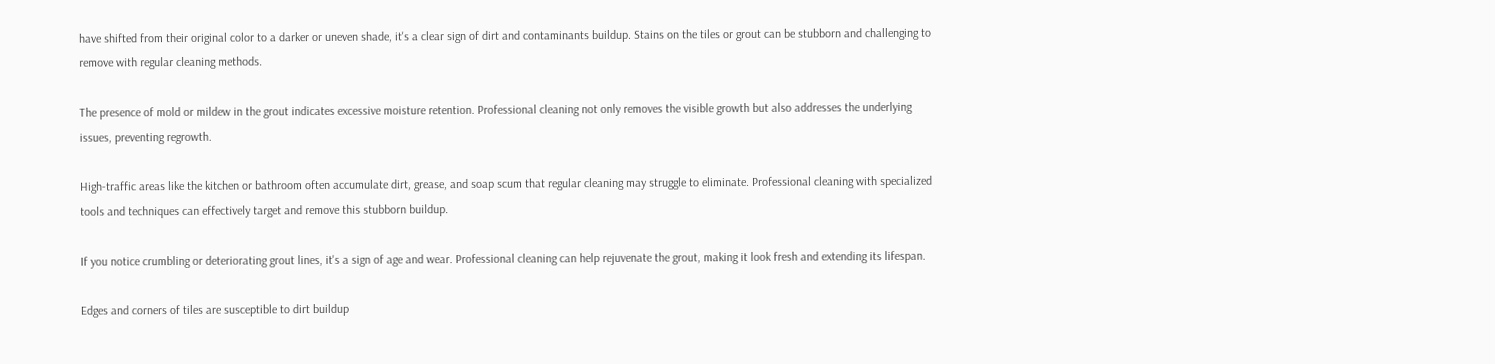have shifted from their original color to a darker or uneven shade, it's a clear sign of dirt and contaminants buildup. Stains on the tiles or grout can be stubborn and challenging to remove with regular cleaning methods.

The presence of mold or mildew in the grout indicates excessive moisture retention. Professional cleaning not only removes the visible growth but also addresses the underlying issues, preventing regrowth.

High-traffic areas like the kitchen or bathroom often accumulate dirt, grease, and soap scum that regular cleaning may struggle to eliminate. Professional cleaning with specialized tools and techniques can effectively target and remove this stubborn buildup.

If you notice crumbling or deteriorating grout lines, it's a sign of age and wear. Professional cleaning can help rejuvenate the grout, making it look fresh and extending its lifespan.

Edges and corners of tiles are susceptible to dirt buildup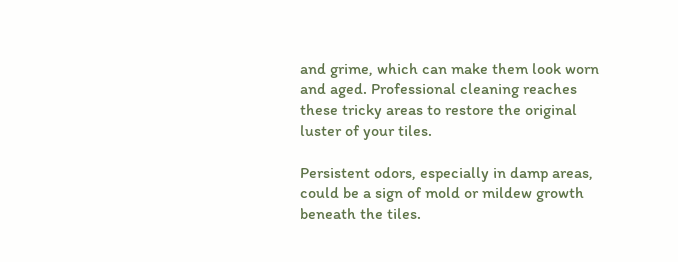and grime, which can make them look worn and aged. Professional cleaning reaches these tricky areas to restore the original luster of your tiles.

Persistent odors, especially in damp areas, could be a sign of mold or mildew growth beneath the tiles.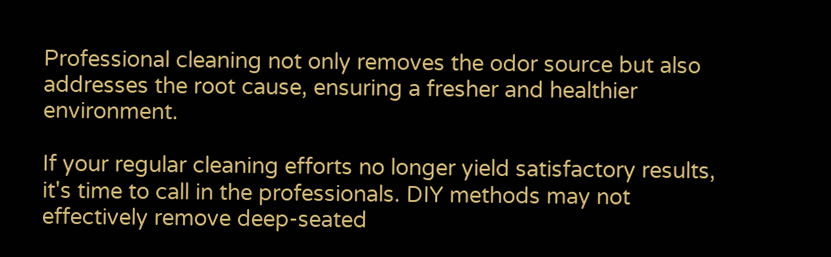Professional cleaning not only removes the odor source but also addresses the root cause, ensuring a fresher and healthier environment.

If your regular cleaning efforts no longer yield satisfactory results, it's time to call in the professionals. DIY methods may not effectively remove deep-seated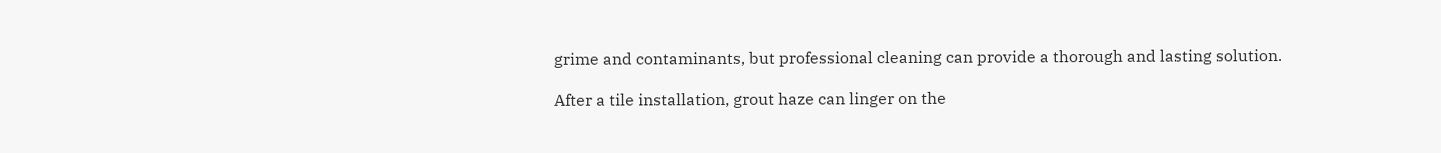grime and contaminants, but professional cleaning can provide a thorough and lasting solution.

After a tile installation, grout haze can linger on the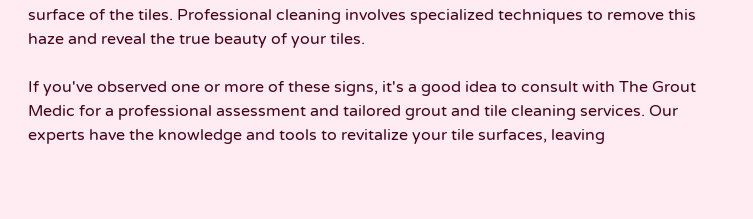surface of the tiles. Professional cleaning involves specialized techniques to remove this haze and reveal the true beauty of your tiles.

If you've observed one or more of these signs, it's a good idea to consult with The Grout Medic for a professional assessment and tailored grout and tile cleaning services. Our experts have the knowledge and tools to revitalize your tile surfaces, leaving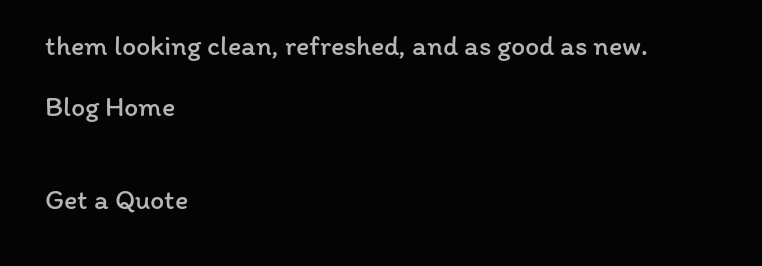them looking clean, refreshed, and as good as new.

Blog Home


Get a Quote